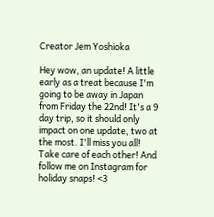Creator Jem Yoshioka

Hey wow, an update! A little early as a treat because I'm going to be away in Japan from Friday the 22nd! It's a 9 day trip, so it should only impact on one update, two at the most. I'll miss you all! Take care of each other! And follow me on Instagram for holiday snaps! <3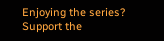Enjoying the series? Support the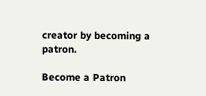creator by becoming a patron.

Become a Patron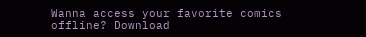Wanna access your favorite comics offline? Download